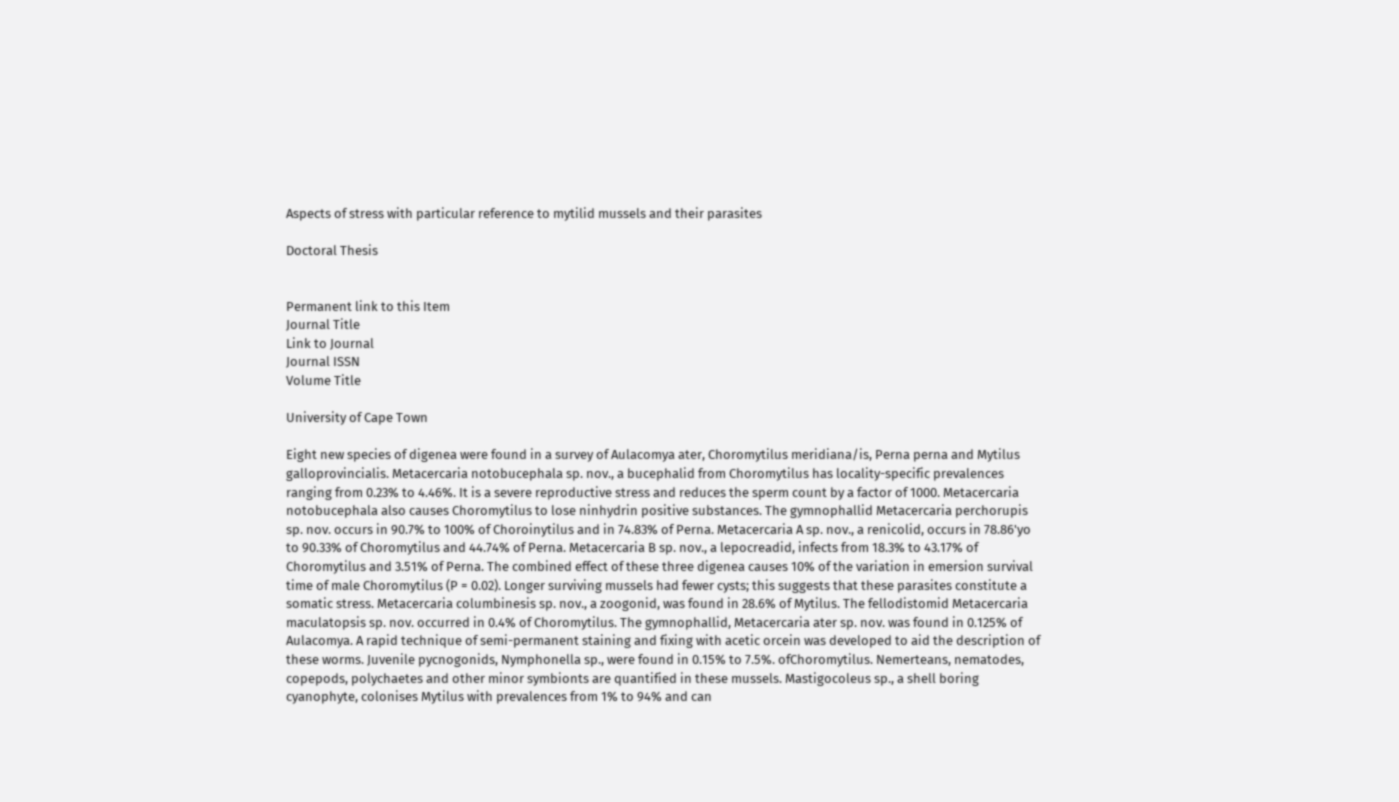Aspects of stress with particular reference to mytilid mussels and their parasites

Doctoral Thesis


Permanent link to this Item
Journal Title
Link to Journal
Journal ISSN
Volume Title

University of Cape Town

Eight new species of digenea were found in a survey of Aulacomya ater, Choromytilus meridiana/is, Perna perna and Mytilus galloprovincialis. Metacercaria notobucephala sp. nov., a bucephalid from Choromytilus has locality-specific prevalences ranging from 0.23% to 4.46%. It is a severe reproductive stress and reduces the sperm count by a factor of 1000. Metacercaria notobucephala also causes Choromytilus to lose ninhydrin positive substances. The gymnophallid Metacercaria perchorupis sp. nov. occurs in 90.7% to 100% of Choroinytilus and in 74.83% of Perna. Metacercaria A sp. nov., a renicolid, occurs in 78.86'yo to 90.33% of Choromytilus and 44.74% of Perna. Metacercaria B sp. nov., a lepocreadid, infects from 18.3% to 43.17% of Choromytilus and 3.51% of Perna. The combined effect of these three digenea causes 10% of the variation in emersion survival time of male Choromytilus (P = 0.02). Longer surviving mussels had fewer cysts; this suggests that these parasites constitute a somatic stress. Metacercaria columbinesis sp. nov., a zoogonid, was found in 28.6% of Mytilus. The fellodistomid Metacercaria maculatopsis sp. nov. occurred in 0.4% of Choromytilus. The gymnophallid, Metacercaria ater sp. nov. was found in 0.125% of Aulacomya. A rapid technique of semi-permanent staining and fixing with acetic orcein was developed to aid the description of these worms. Juvenile pycnogonids, Nymphonella sp., were found in 0.15% to 7.5%. ofChoromytilus. Nemerteans, nematodes, copepods, polychaetes and other minor symbionts are quantified in these mussels. Mastigocoleus sp., a shell boring cyanophyte, colonises Mytilus with prevalences from 1% to 94% and can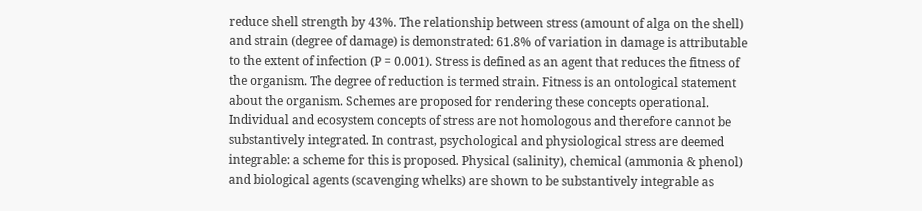reduce shell strength by 43%. The relationship between stress (amount of alga on the shell) and strain (degree of damage) is demonstrated: 61.8% of variation in damage is attributable to the extent of infection (P = 0.001). Stress is defined as an agent that reduces the fitness of the organism. The degree of reduction is termed strain. Fitness is an ontological statement about the organism. Schemes are proposed for rendering these concepts operational. Individual and ecosystem concepts of stress are not homologous and therefore cannot be substantively integrated. In contrast, psychological and physiological stress are deemed integrable: a scheme for this is proposed. Physical (salinity), chemical (ammonia & phenol) and biological agents (scavenging whelks) are shown to be substantively integrable as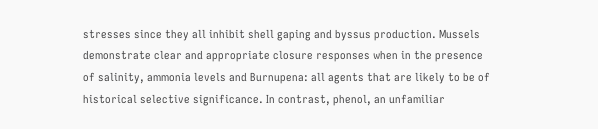stresses since they all inhibit shell gaping and byssus production. Mussels demonstrate clear and appropriate closure responses when in the presence of salinity, ammonia levels and Burnupena: all agents that are likely to be of historical selective significance. In contrast, phenol, an unfamiliar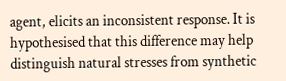agent, elicits an inconsistent response. It is hypothesised that this difference may help distinguish natural stresses from synthetic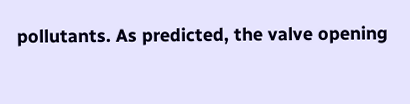pollutants. As predicted, the valve opening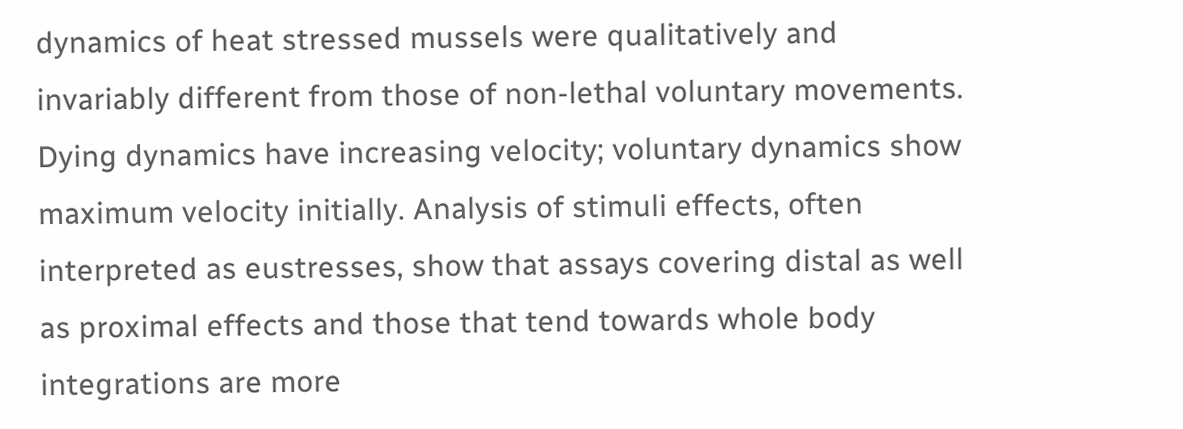dynamics of heat stressed mussels were qualitatively and invariably different from those of non-lethal voluntary movements. Dying dynamics have increasing velocity; voluntary dynamics show maximum velocity initially. Analysis of stimuli effects, often interpreted as eustresses, show that assays covering distal as well as proximal effects and those that tend towards whole body integrations are more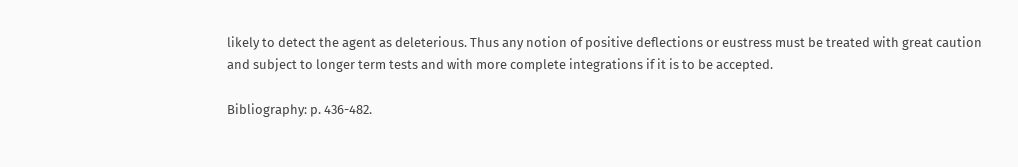likely to detect the agent as deleterious. Thus any notion of positive deflections or eustress must be treated with great caution and subject to longer term tests and with more complete integrations if it is to be accepted.

Bibliography: p. 436-482.